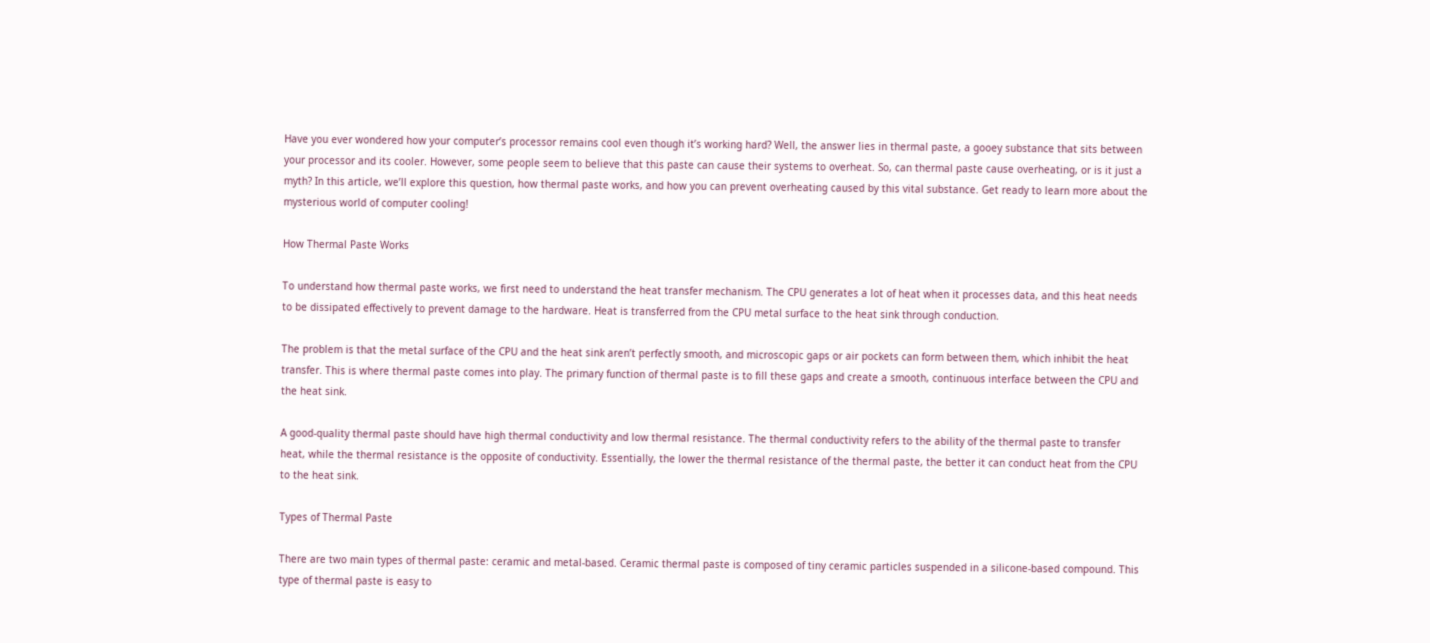Have you ever wondered how your computer’s processor remains cool even though it’s working hard? Well, the answer lies in thermal paste, a gooey substance that sits between your processor and its cooler. However, some people seem to believe that this paste can cause their systems to overheat. So, can thermal paste cause overheating, or is it just a myth? In this article, we’ll explore this question, how thermal paste works, and how you can prevent overheating caused by this vital substance. Get ready to learn more about the mysterious world of computer cooling!

How Thermal Paste Works

To understand how thermal paste works, we first need to understand the heat transfer mechanism. The CPU generates a lot of heat when it processes data, and this heat needs to be dissipated effectively to prevent damage to the hardware. Heat is transferred from the CPU metal surface to the heat sink through conduction.

The problem is that the metal surface of the CPU and the heat sink aren’t perfectly smooth, and microscopic gaps or air pockets can form between them, which inhibit the heat transfer. This is where thermal paste comes into play. The primary function of thermal paste is to fill these gaps and create a smooth, continuous interface between the CPU and the heat sink.

A good-quality thermal paste should have high thermal conductivity and low thermal resistance. The thermal conductivity refers to the ability of the thermal paste to transfer heat, while the thermal resistance is the opposite of conductivity. Essentially, the lower the thermal resistance of the thermal paste, the better it can conduct heat from the CPU to the heat sink.

Types of Thermal Paste

There are two main types of thermal paste: ceramic and metal-based. Ceramic thermal paste is composed of tiny ceramic particles suspended in a silicone-based compound. This type of thermal paste is easy to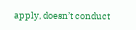apply, doesn’t conduct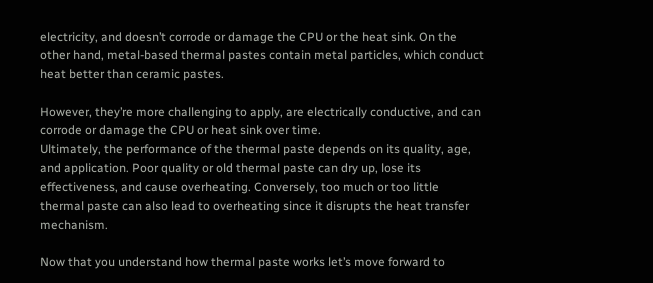electricity, and doesn’t corrode or damage the CPU or the heat sink. On the other hand, metal-based thermal pastes contain metal particles, which conduct heat better than ceramic pastes.

However, they’re more challenging to apply, are electrically conductive, and can corrode or damage the CPU or heat sink over time.
Ultimately, the performance of the thermal paste depends on its quality, age, and application. Poor quality or old thermal paste can dry up, lose its effectiveness, and cause overheating. Conversely, too much or too little thermal paste can also lead to overheating since it disrupts the heat transfer mechanism.

Now that you understand how thermal paste works let’s move forward to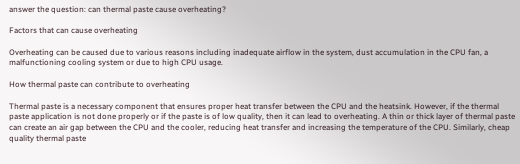answer the question: can thermal paste cause overheating?

Factors that can cause overheating

Overheating can be caused due to various reasons including inadequate airflow in the system, dust accumulation in the CPU fan, a malfunctioning cooling system or due to high CPU usage.

How thermal paste can contribute to overheating

Thermal paste is a necessary component that ensures proper heat transfer between the CPU and the heatsink. However, if the thermal paste application is not done properly or if the paste is of low quality, then it can lead to overheating. A thin or thick layer of thermal paste can create an air gap between the CPU and the cooler, reducing heat transfer and increasing the temperature of the CPU. Similarly, cheap quality thermal paste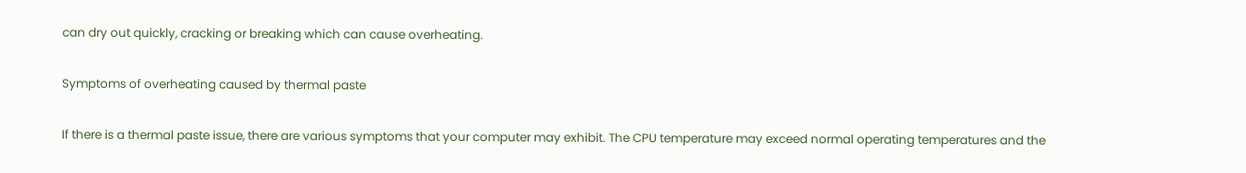can dry out quickly, cracking or breaking which can cause overheating.

Symptoms of overheating caused by thermal paste

If there is a thermal paste issue, there are various symptoms that your computer may exhibit. The CPU temperature may exceed normal operating temperatures and the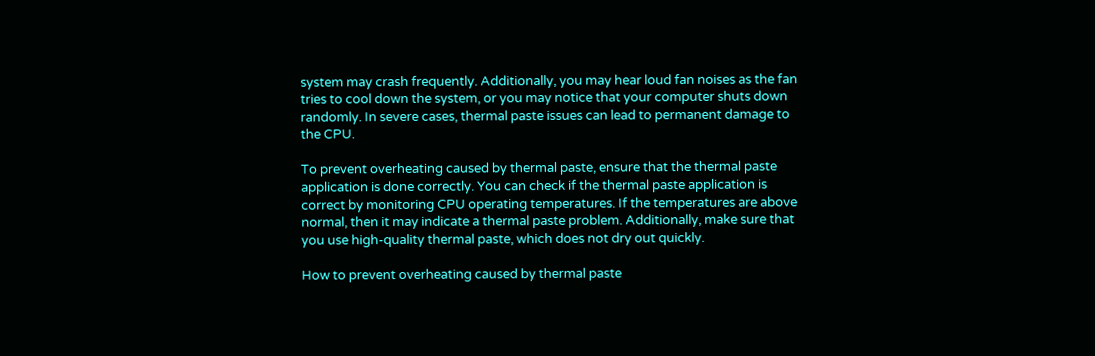system may crash frequently. Additionally, you may hear loud fan noises as the fan tries to cool down the system, or you may notice that your computer shuts down randomly. In severe cases, thermal paste issues can lead to permanent damage to the CPU.

To prevent overheating caused by thermal paste, ensure that the thermal paste application is done correctly. You can check if the thermal paste application is correct by monitoring CPU operating temperatures. If the temperatures are above normal, then it may indicate a thermal paste problem. Additionally, make sure that you use high-quality thermal paste, which does not dry out quickly.

How to prevent overheating caused by thermal paste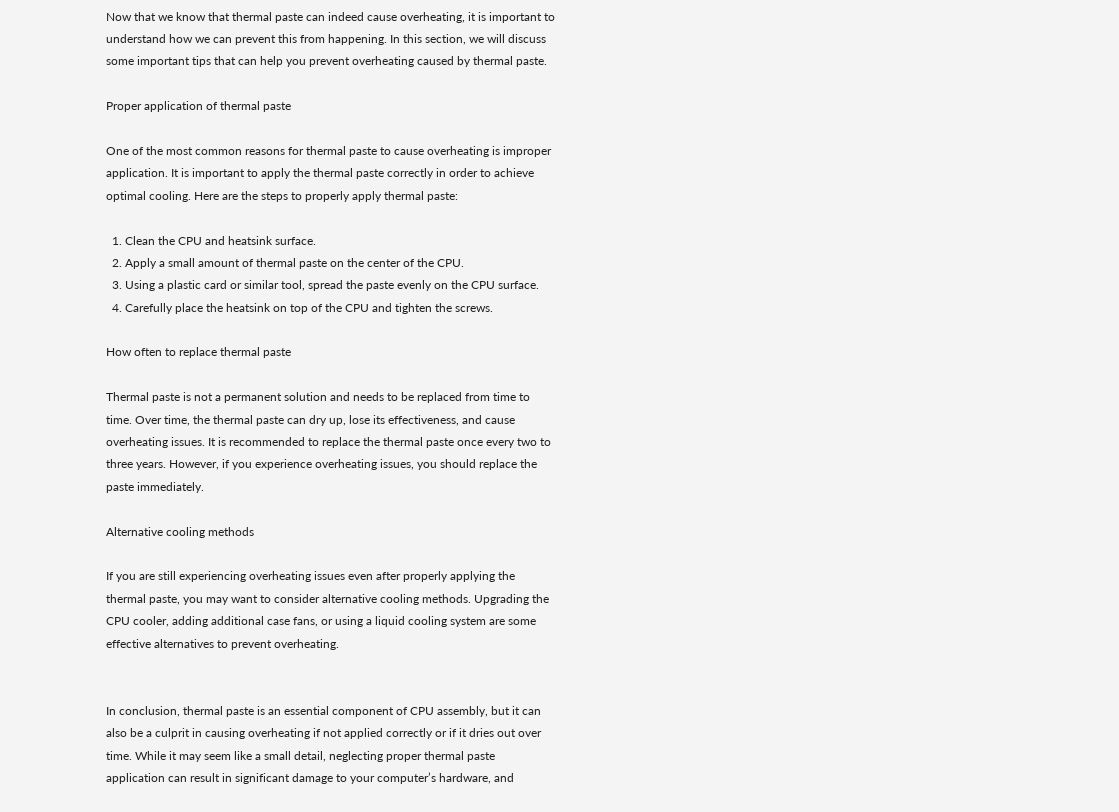Now that we know that thermal paste can indeed cause overheating, it is important to understand how we can prevent this from happening. In this section, we will discuss some important tips that can help you prevent overheating caused by thermal paste.

Proper application of thermal paste

One of the most common reasons for thermal paste to cause overheating is improper application. It is important to apply the thermal paste correctly in order to achieve optimal cooling. Here are the steps to properly apply thermal paste:

  1. Clean the CPU and heatsink surface.
  2. Apply a small amount of thermal paste on the center of the CPU.
  3. Using a plastic card or similar tool, spread the paste evenly on the CPU surface.
  4. Carefully place the heatsink on top of the CPU and tighten the screws.

How often to replace thermal paste

Thermal paste is not a permanent solution and needs to be replaced from time to time. Over time, the thermal paste can dry up, lose its effectiveness, and cause overheating issues. It is recommended to replace the thermal paste once every two to three years. However, if you experience overheating issues, you should replace the paste immediately.

Alternative cooling methods

If you are still experiencing overheating issues even after properly applying the thermal paste, you may want to consider alternative cooling methods. Upgrading the CPU cooler, adding additional case fans, or using a liquid cooling system are some effective alternatives to prevent overheating.


In conclusion, thermal paste is an essential component of CPU assembly, but it can also be a culprit in causing overheating if not applied correctly or if it dries out over time. While it may seem like a small detail, neglecting proper thermal paste application can result in significant damage to your computer’s hardware, and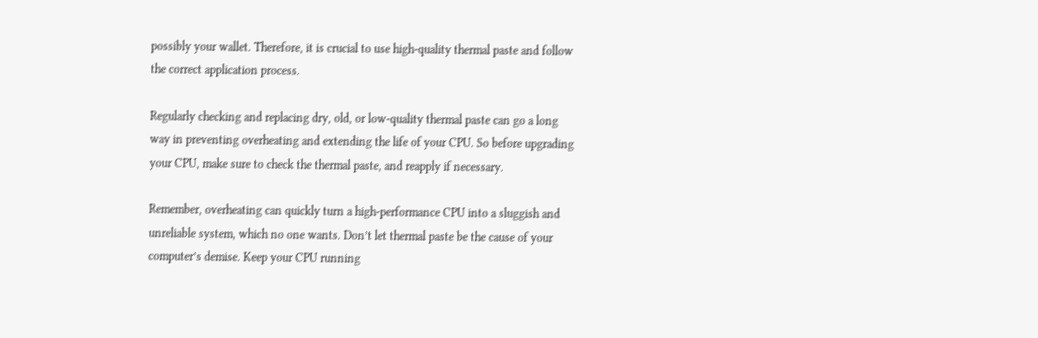possibly your wallet. Therefore, it is crucial to use high-quality thermal paste and follow the correct application process.

Regularly checking and replacing dry, old, or low-quality thermal paste can go a long way in preventing overheating and extending the life of your CPU. So before upgrading your CPU, make sure to check the thermal paste, and reapply if necessary.

Remember, overheating can quickly turn a high-performance CPU into a sluggish and unreliable system, which no one wants. Don’t let thermal paste be the cause of your computer’s demise. Keep your CPU running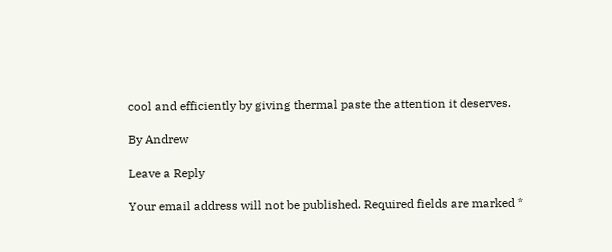cool and efficiently by giving thermal paste the attention it deserves.

By Andrew

Leave a Reply

Your email address will not be published. Required fields are marked *